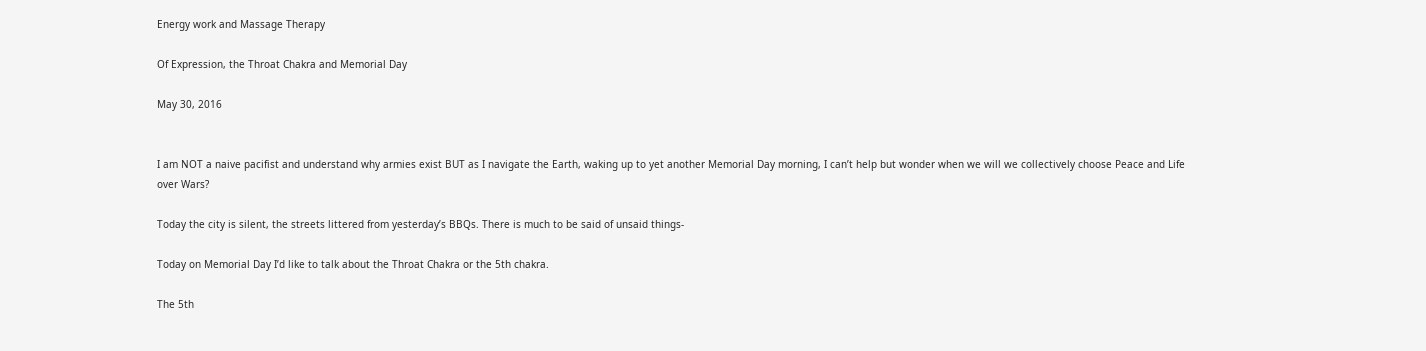Energy work and Massage Therapy

Of Expression, the Throat Chakra and Memorial Day

May 30, 2016


I am NOT a naive pacifist and understand why armies exist BUT as I navigate the Earth, waking up to yet another Memorial Day morning, I can’t help but wonder when we will we collectively choose Peace and Life over Wars?

Today the city is silent, the streets littered from yesterday’s BBQs. There is much to be said of unsaid things-

Today on Memorial Day I’d like to talk about the Throat Chakra or the 5th chakra.

The 5th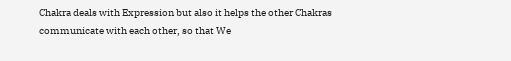Chakra deals with Expression but also it helps the other Chakras communicate with each other, so that We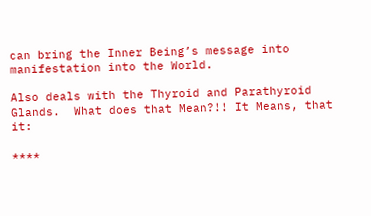can bring the Inner Being’s message into manifestation into the World.

Also deals with the Thyroid and Parathyroid Glands.  What does that Mean?!! It Means, that it:

****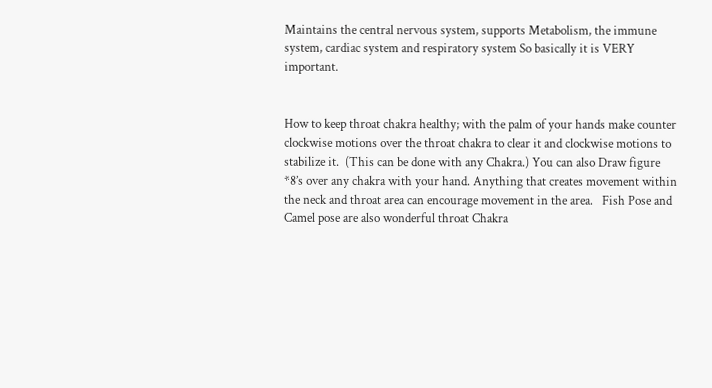Maintains the central nervous system, supports Metabolism, the immune system, cardiac system and respiratory system So basically it is VERY important.


How to keep throat chakra healthy; with the palm of your hands make counter clockwise motions over the throat chakra to clear it and clockwise motions to stabilize it.  (This can be done with any Chakra.) You can also Draw figure *8’s over any chakra with your hand. Anything that creates movement within the neck and throat area can encourage movement in the area.   Fish Pose and Camel pose are also wonderful throat Chakra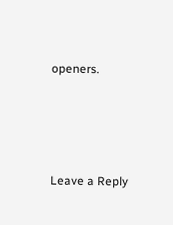openers.





Leave a Reply